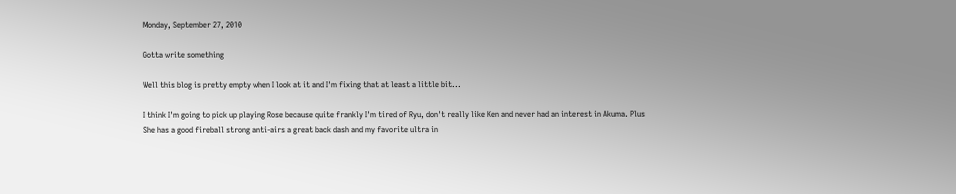Monday, September 27, 2010

Gotta write something

Well this blog is pretty empty when I look at it and I'm fixing that at least a little bit...

I think I'm going to pick up playing Rose because quite frankly I'm tired of Ryu, don't really like Ken and never had an interest in Akuma. Plus She has a good fireball strong anti-airs a great back dash and my favorite ultra in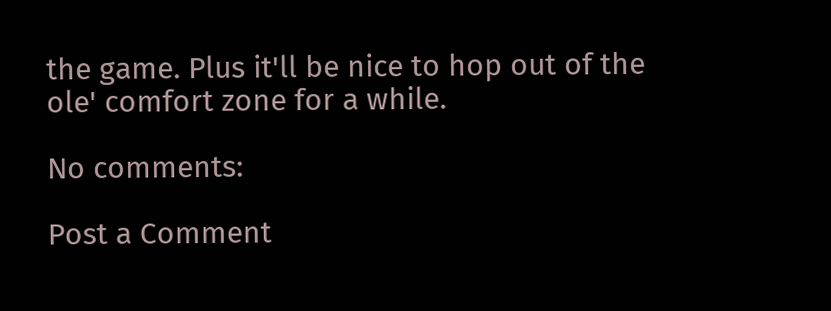the game. Plus it'll be nice to hop out of the ole' comfort zone for a while.

No comments:

Post a Comment